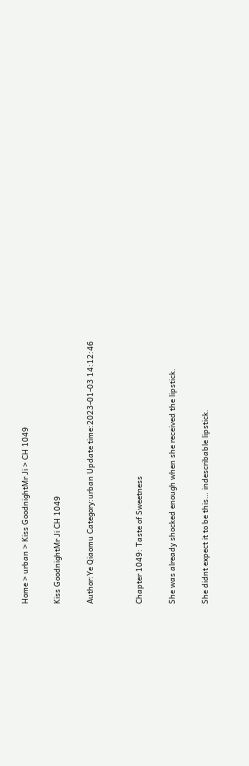Home > urban > Kiss GoodnightMr Ji > CH 1049

Kiss GoodnightMr Ji CH 1049

Author:Ye Qiaomu Category:urban Update time:2023-01-03 14:12:46


Chapter 1049: Taste of Sweetness

She was already shocked enough when she received the lipstick.

She didnt expect it to be this… indescribable lipstick.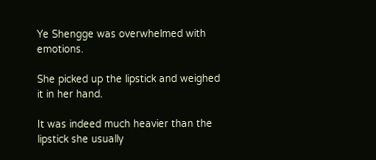Ye Shengge was overwhelmed with emotions.

She picked up the lipstick and weighed it in her hand.

It was indeed much heavier than the lipstick she usually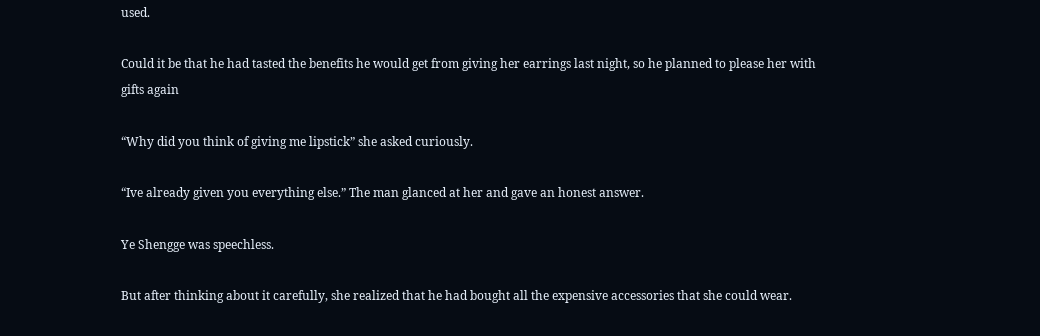used.

Could it be that he had tasted the benefits he would get from giving her earrings last night, so he planned to please her with gifts again

“Why did you think of giving me lipstick” she asked curiously.

“Ive already given you everything else.” The man glanced at her and gave an honest answer.

Ye Shengge was speechless.

But after thinking about it carefully, she realized that he had bought all the expensive accessories that she could wear.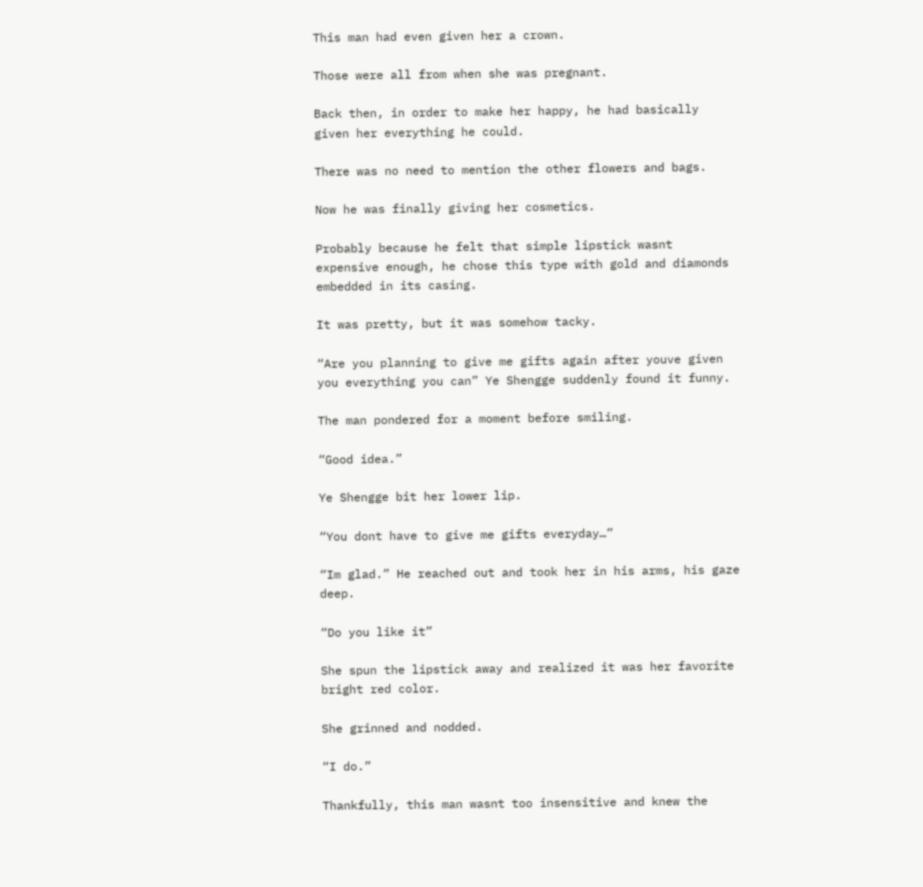This man had even given her a crown.

Those were all from when she was pregnant.

Back then, in order to make her happy, he had basically given her everything he could.

There was no need to mention the other flowers and bags.

Now he was finally giving her cosmetics.

Probably because he felt that simple lipstick wasnt expensive enough, he chose this type with gold and diamonds embedded in its casing.

It was pretty, but it was somehow tacky.

“Are you planning to give me gifts again after youve given you everything you can” Ye Shengge suddenly found it funny.

The man pondered for a moment before smiling.

“Good idea.”

Ye Shengge bit her lower lip.

“You dont have to give me gifts everyday…”

“Im glad.” He reached out and took her in his arms, his gaze deep.

“Do you like it”

She spun the lipstick away and realized it was her favorite bright red color.

She grinned and nodded.

“I do.”

Thankfully, this man wasnt too insensitive and knew the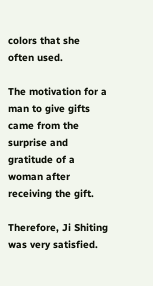colors that she often used.

The motivation for a man to give gifts came from the surprise and gratitude of a woman after receiving the gift.

Therefore, Ji Shiting was very satisfied.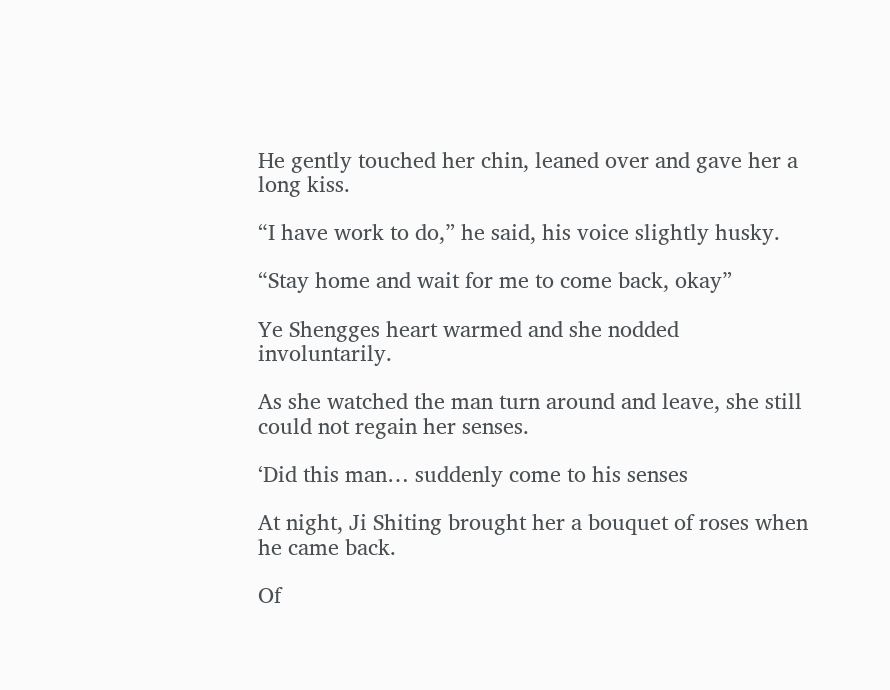He gently touched her chin, leaned over and gave her a long kiss.

“I have work to do,” he said, his voice slightly husky.

“Stay home and wait for me to come back, okay”

Ye Shengges heart warmed and she nodded involuntarily.

As she watched the man turn around and leave, she still could not regain her senses.

‘Did this man… suddenly come to his senses

At night, Ji Shiting brought her a bouquet of roses when he came back.

Of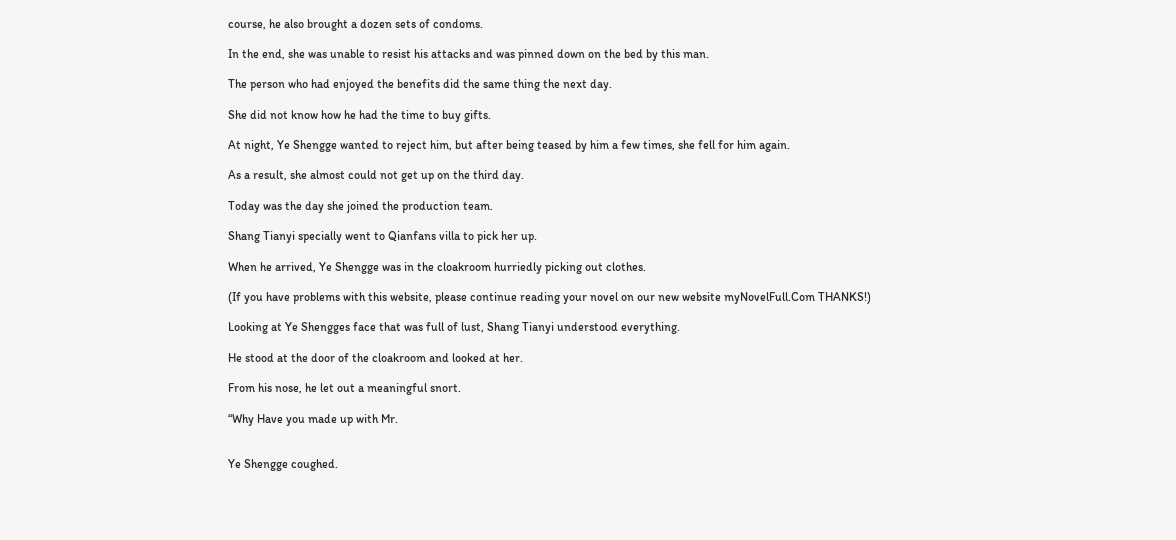course, he also brought a dozen sets of condoms.

In the end, she was unable to resist his attacks and was pinned down on the bed by this man.

The person who had enjoyed the benefits did the same thing the next day.

She did not know how he had the time to buy gifts.

At night, Ye Shengge wanted to reject him, but after being teased by him a few times, she fell for him again.

As a result, she almost could not get up on the third day.

Today was the day she joined the production team.

Shang Tianyi specially went to Qianfans villa to pick her up.

When he arrived, Ye Shengge was in the cloakroom hurriedly picking out clothes.

(If you have problems with this website, please continue reading your novel on our new website myNovelFull.Com THANKS!)

Looking at Ye Shengges face that was full of lust, Shang Tianyi understood everything.

He stood at the door of the cloakroom and looked at her.

From his nose, he let out a meaningful snort.

“Why Have you made up with Mr.


Ye Shengge coughed.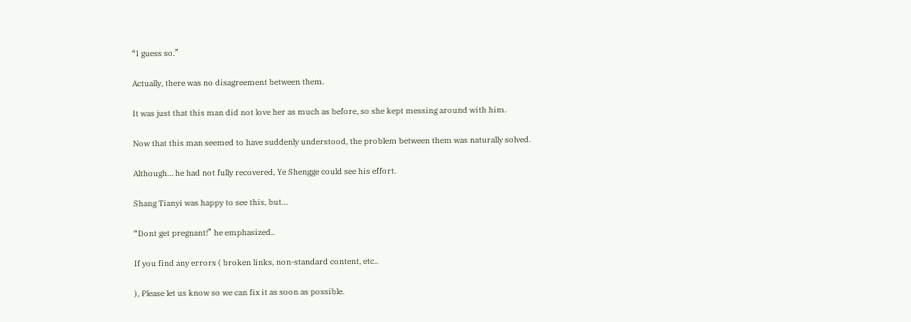“I guess so.”

Actually, there was no disagreement between them.

It was just that this man did not love her as much as before, so she kept messing around with him.

Now that this man seemed to have suddenly understood, the problem between them was naturally solved.

Although… he had not fully recovered, Ye Shengge could see his effort.

Shang Tianyi was happy to see this, but…

“Dont get pregnant!” he emphasized..

If you find any errors ( broken links, non-standard content, etc..

), Please let us know so we can fix it as soon as possible.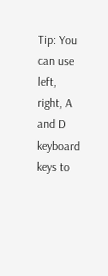Tip: You can use left, right, A and D keyboard keys to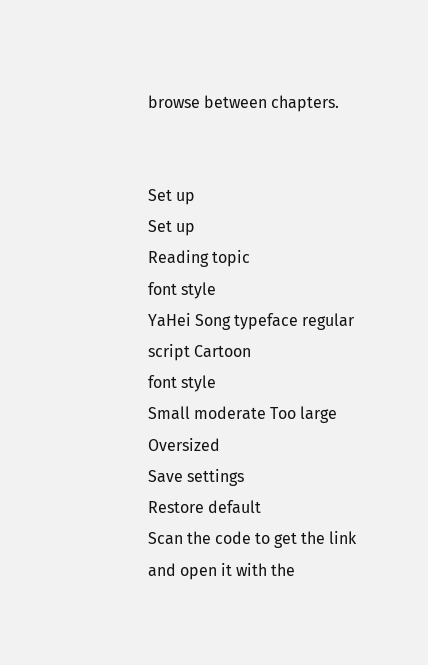browse between chapters.


Set up
Set up
Reading topic
font style
YaHei Song typeface regular script Cartoon
font style
Small moderate Too large Oversized
Save settings
Restore default
Scan the code to get the link and open it with the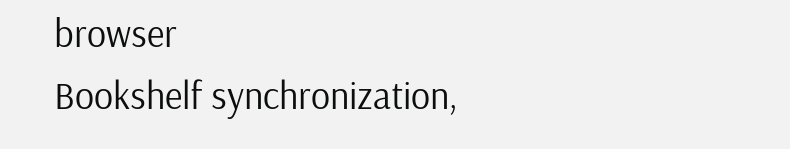browser
Bookshelf synchronization,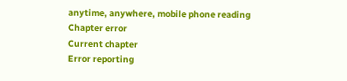anytime, anywhere, mobile phone reading
Chapter error
Current chapter
Error reporting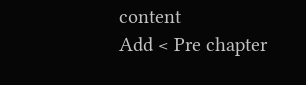content
Add < Pre chapter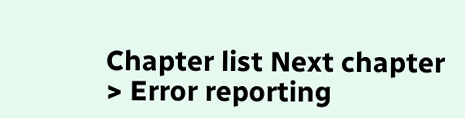Chapter list Next chapter > Error reporting